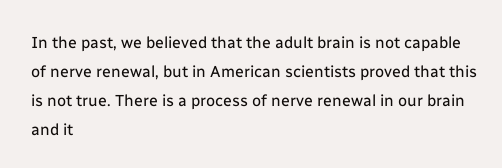In the past, we believed that the adult brain is not capable of nerve renewal, but in American scientists proved that this is not true. There is a process of nerve renewal in our brain and it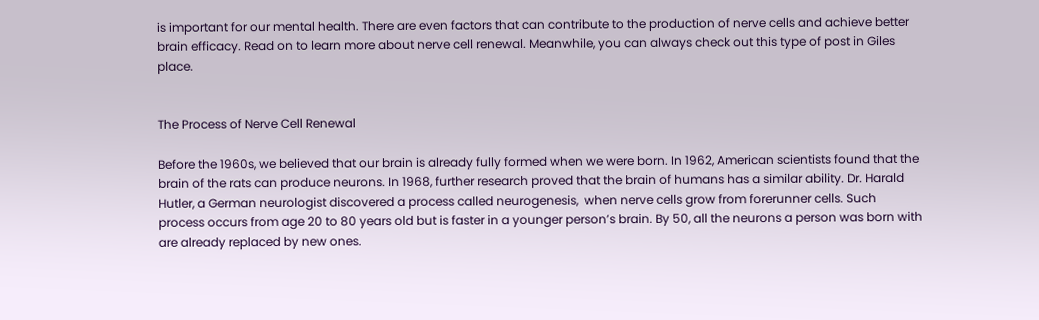is important for our mental health. There are even factors that can contribute to the production of nerve cells and achieve better brain efficacy. Read on to learn more about nerve cell renewal. Meanwhile, you can always check out this type of post in Giles place.


The Process of Nerve Cell Renewal

Before the 1960s, we believed that our brain is already fully formed when we were born. In 1962, American scientists found that the brain of the rats can produce neurons. In 1968, further research proved that the brain of humans has a similar ability. Dr. Harald Hutler, a German neurologist discovered a process called neurogenesis,  when nerve cells grow from forerunner cells. Such process occurs from age 20 to 80 years old but is faster in a younger person’s brain. By 50, all the neurons a person was born with are already replaced by new ones.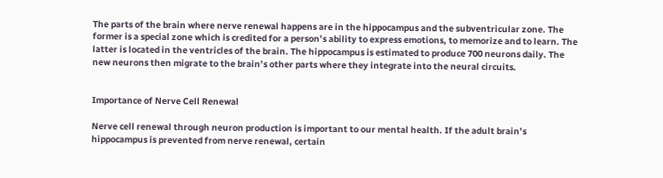The parts of the brain where nerve renewal happens are in the hippocampus and the subventricular zone. The former is a special zone which is credited for a person’s ability to express emotions, to memorize and to learn. The latter is located in the ventricles of the brain. The hippocampus is estimated to produce 700 neurons daily. The new neurons then migrate to the brain’s other parts where they integrate into the neural circuits.


Importance of Nerve Cell Renewal

Nerve cell renewal through neuron production is important to our mental health. If the adult brain’s hippocampus is prevented from nerve renewal, certain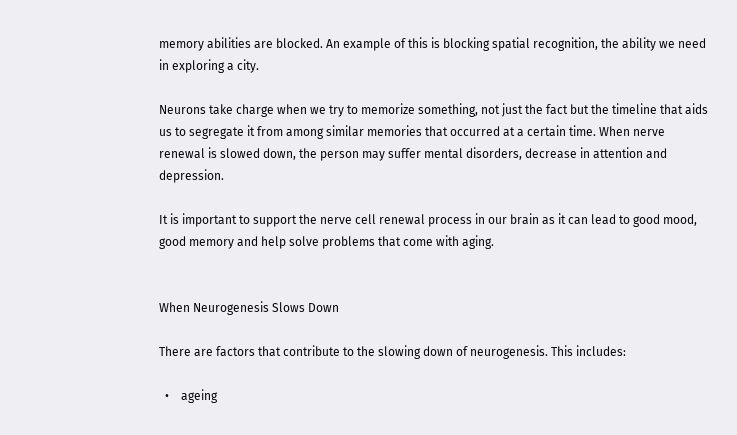memory abilities are blocked. An example of this is blocking spatial recognition, the ability we need in exploring a city.

Neurons take charge when we try to memorize something, not just the fact but the timeline that aids us to segregate it from among similar memories that occurred at a certain time. When nerve renewal is slowed down, the person may suffer mental disorders, decrease in attention and depression.

It is important to support the nerve cell renewal process in our brain as it can lead to good mood, good memory and help solve problems that come with aging.


When Neurogenesis Slows Down

There are factors that contribute to the slowing down of neurogenesis. This includes:

  •    ageing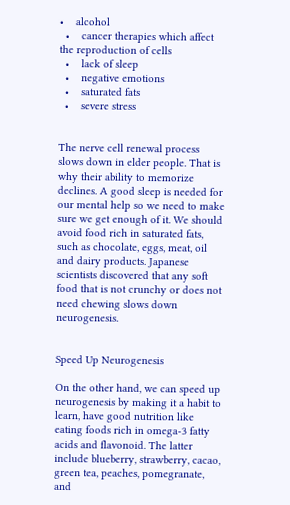•    alcohol
  •    cancer therapies which affect the reproduction of cells
  •    lack of sleep
  •    negative emotions
  •    saturated fats
  •    severe stress


The nerve cell renewal process slows down in elder people. That is why their ability to memorize declines. A good sleep is needed for our mental help so we need to make sure we get enough of it. We should avoid food rich in saturated fats, such as chocolate, eggs, meat, oil and dairy products. Japanese scientists discovered that any soft food that is not crunchy or does not need chewing slows down neurogenesis.


Speed Up Neurogenesis

On the other hand, we can speed up neurogenesis by making it a habit to learn, have good nutrition like eating foods rich in omega-3 fatty acids and flavonoid. The latter include blueberry, strawberry, cacao, green tea, peaches, pomegranate, and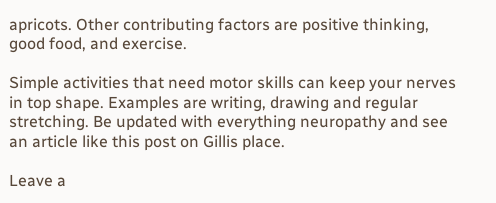apricots. Other contributing factors are positive thinking, good food, and exercise.

Simple activities that need motor skills can keep your nerves in top shape. Examples are writing, drawing and regular stretching. Be updated with everything neuropathy and see an article like this post on Gillis place.

Leave a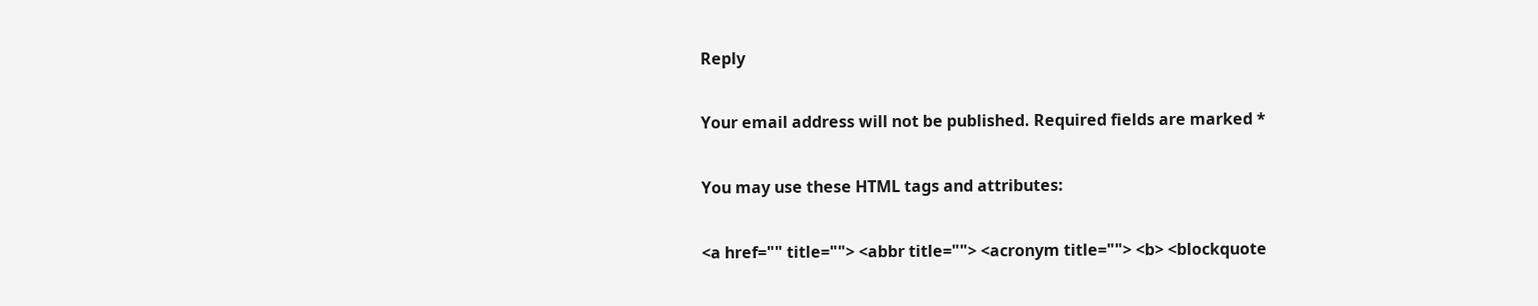Reply

Your email address will not be published. Required fields are marked *

You may use these HTML tags and attributes:

<a href="" title=""> <abbr title=""> <acronym title=""> <b> <blockquote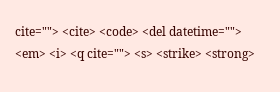cite=""> <cite> <code> <del datetime=""> <em> <i> <q cite=""> <s> <strike> <strong>